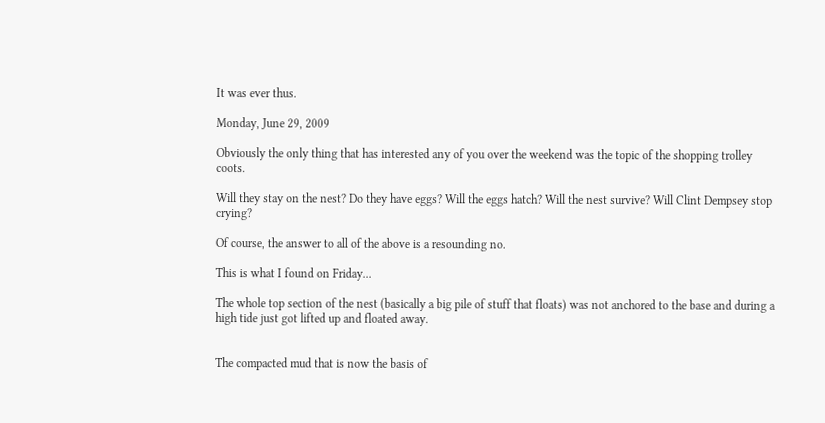It was ever thus.

Monday, June 29, 2009

Obviously the only thing that has interested any of you over the weekend was the topic of the shopping trolley coots.

Will they stay on the nest? Do they have eggs? Will the eggs hatch? Will the nest survive? Will Clint Dempsey stop crying?

Of course, the answer to all of the above is a resounding no.

This is what I found on Friday...

The whole top section of the nest (basically a big pile of stuff that floats) was not anchored to the base and during a high tide just got lifted up and floated away.


The compacted mud that is now the basis of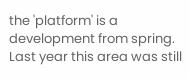the 'platform' is a development from spring. Last year this area was still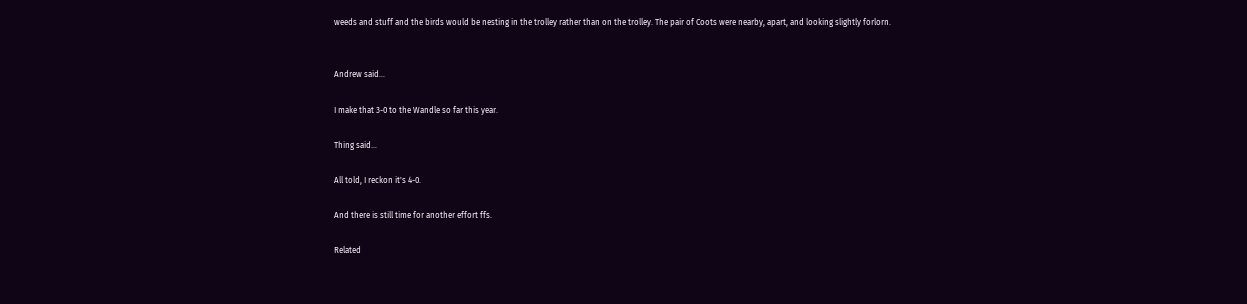weeds and stuff and the birds would be nesting in the trolley rather than on the trolley. The pair of Coots were nearby, apart, and looking slightly forlorn.


Andrew said...

I make that 3-0 to the Wandle so far this year.

Thing said...

All told, I reckon it's 4-0.

And there is still time for another effort ffs.

Related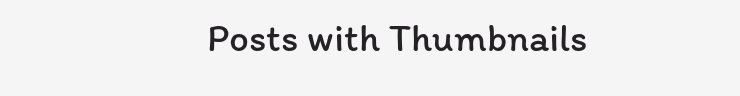Posts with Thumbnails